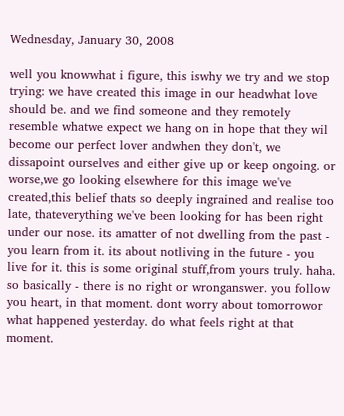Wednesday, January 30, 2008

well you knowwhat i figure, this iswhy we try and we stop trying: we have created this image in our headwhat love should be. and we find someone and they remotely resemble whatwe expect we hang on in hope that they wil become our perfect lover andwhen they don't, we dissapoint ourselves and either give up or keep ongoing. or worse,we go looking elsewhere for this image we've created,this belief thats so deeply ingrained and realise too late, thateverything we've been looking for has been right under our nose. its amatter of not dwelling from the past - you learn from it. its about notliving in the future - you live for it. this is some original stuff,from yours truly. haha. so basically - there is no right or wronganswer. you follow you heart, in that moment. dont worry about tomorrowor what happened yesterday. do what feels right at that moment.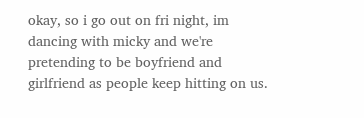okay, so i go out on fri night, im dancing with micky and we're pretending to be boyfriend and girlfriend as people keep hitting on us.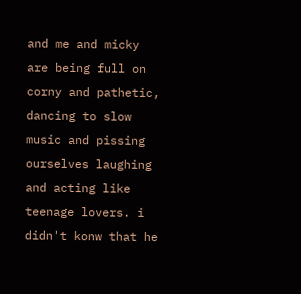and me and micky are being full on corny and pathetic, dancing to slow music and pissing ourselves laughing and acting like teenage lovers. i didn't konw that he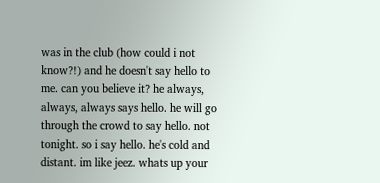was in the club (how could i not know?!) and he doesn't say hello to me. can you believe it? he always, always, always says hello. he will go through the crowd to say hello. not tonight. so i say hello. he's cold and distant. im like jeez. whats up your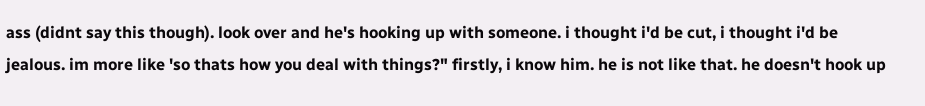ass (didnt say this though). look over and he's hooking up with someone. i thought i'd be cut, i thought i'd be jealous. im more like 'so thats how you deal with things?" firstly, i know him. he is not like that. he doesn't hook up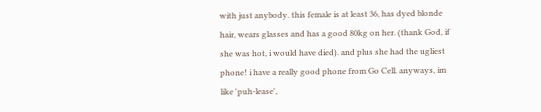with just anybody. this female is at least 36, has dyed blonde hair, wears glasses and has a good 80kg on her. (thank God, if she was hot, i would have died). and plus she had the ugliest phone! i have a really good phone from Go Cell. anyways, im like 'puh-lease',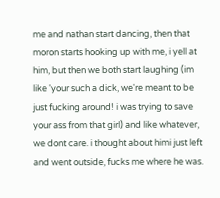me and nathan start dancing, then that moron starts hooking up with me, i yell at him, but then we both start laughing (im like 'your such a dick, we're meant to be just fucking around! i was trying to save your ass from that girl) and like whatever, we dont care. i thought about himi just left and went outside, fucks me where he was.